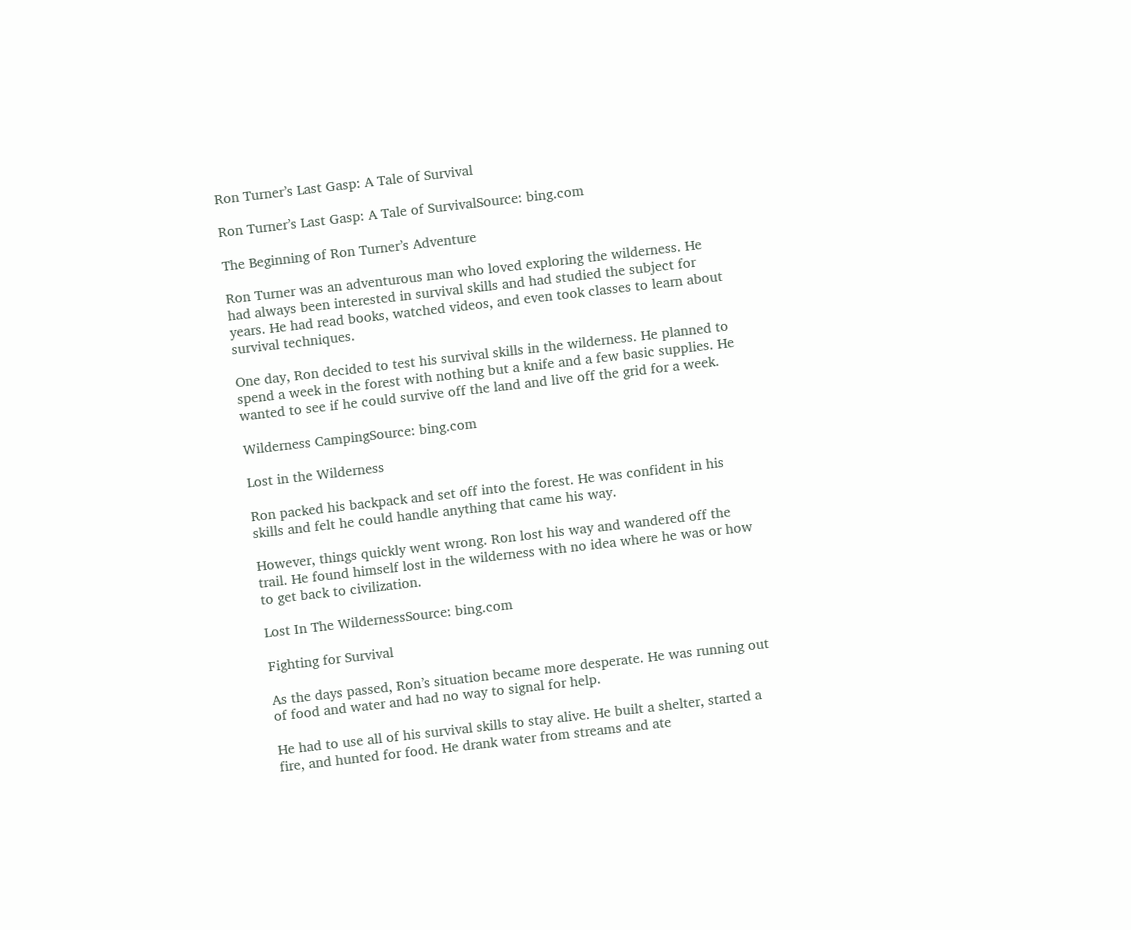Ron Turner’s Last Gasp: A Tale of Survival

Ron Turner’s Last Gasp: A Tale of SurvivalSource: bing.com

The Beginning of Ron Turner’s Adventure

Ron Turner was an adventurous man who loved exploring the wilderness. He had always been interested in survival skills and had studied the subject for years. He had read books, watched videos, and even took classes to learn about survival techniques.

One day, Ron decided to test his survival skills in the wilderness. He planned to spend a week in the forest with nothing but a knife and a few basic supplies. He wanted to see if he could survive off the land and live off the grid for a week.

Wilderness CampingSource: bing.com

Lost in the Wilderness

Ron packed his backpack and set off into the forest. He was confident in his skills and felt he could handle anything that came his way.

However, things quickly went wrong. Ron lost his way and wandered off the trail. He found himself lost in the wilderness with no idea where he was or how to get back to civilization.

Lost In The WildernessSource: bing.com

Fighting for Survival

As the days passed, Ron’s situation became more desperate. He was running out of food and water and had no way to signal for help.

He had to use all of his survival skills to stay alive. He built a shelter, started a fire, and hunted for food. He drank water from streams and ate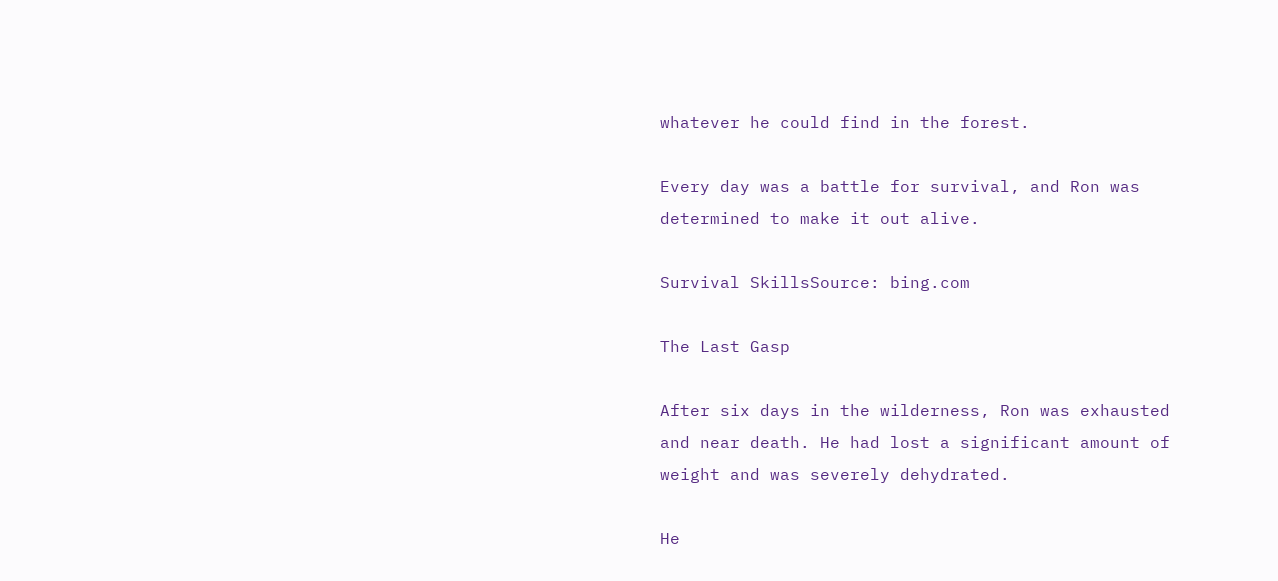whatever he could find in the forest.

Every day was a battle for survival, and Ron was determined to make it out alive.

Survival SkillsSource: bing.com

The Last Gasp

After six days in the wilderness, Ron was exhausted and near death. He had lost a significant amount of weight and was severely dehydrated.

He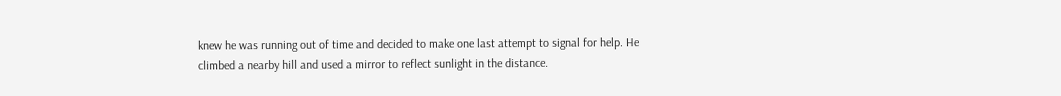knew he was running out of time and decided to make one last attempt to signal for help. He climbed a nearby hill and used a mirror to reflect sunlight in the distance.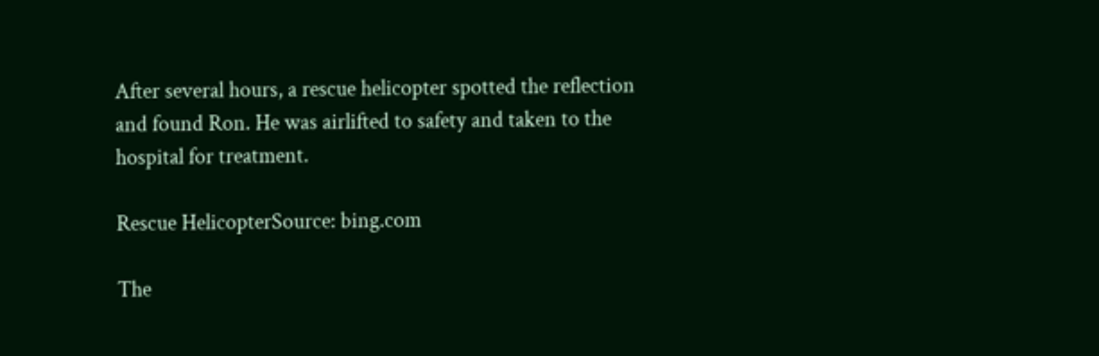After several hours, a rescue helicopter spotted the reflection and found Ron. He was airlifted to safety and taken to the hospital for treatment.

Rescue HelicopterSource: bing.com

The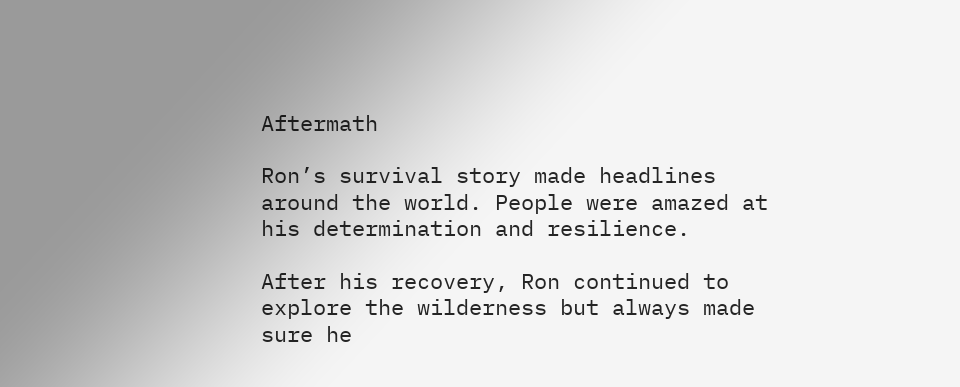Aftermath

Ron’s survival story made headlines around the world. People were amazed at his determination and resilience.

After his recovery, Ron continued to explore the wilderness but always made sure he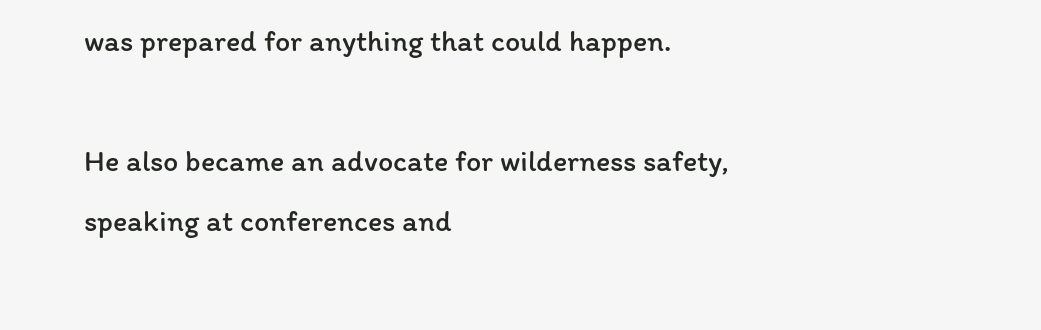was prepared for anything that could happen.

He also became an advocate for wilderness safety, speaking at conferences and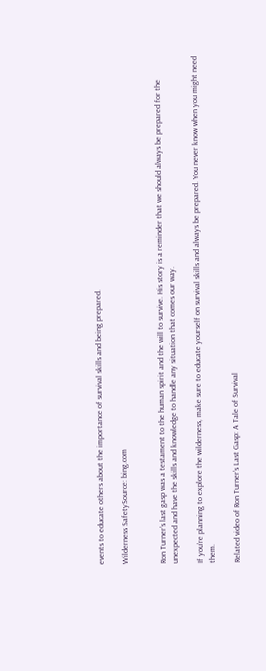events to educate others about the importance of survival skills and being prepared.

Wilderness SafetySource: bing.com


Ron Turner’s last gasp was a testament to the human spirit and the will to survive. His story is a reminder that we should always be prepared for the unexpected and have the skills and knowledge to handle any situation that comes our way.

If you’re planning to explore the wilderness, make sure to educate yourself on survival skills and always be prepared. You never know when you might need them.

Related video of Ron Turner’s Last Gasp: A Tale of Survival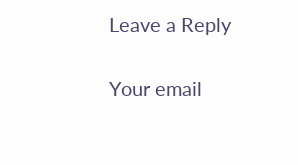Leave a Reply

Your email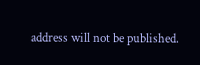address will not be published.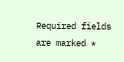Required fields are marked *